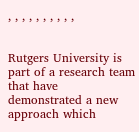, , , , , , , , , ,


Rutgers University is part of a research team that have demonstrated a new approach which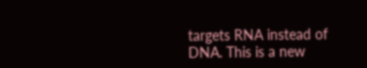targets RNA instead of DNA. This is a new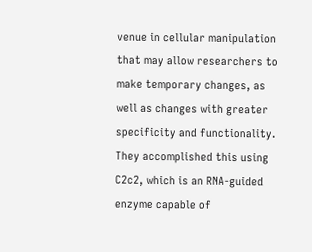venue in cellular manipulation that may allow researchers to make temporary changes, as well as changes with greater specificity and functionality. They accomplished this using C2c2, which is an RNA-guided enzyme capable of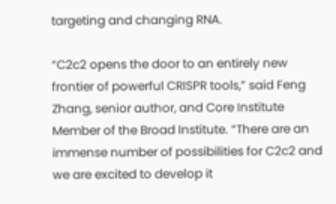targeting and changing RNA.

“C2c2 opens the door to an entirely new frontier of powerful CRISPR tools,” said Feng Zhang, senior author, and Core Institute Member of the Broad Institute. “There are an immense number of possibilities for C2c2 and we are excited to develop it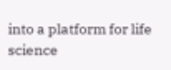into a platform for life science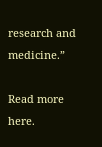research and medicine.”

Read more here.